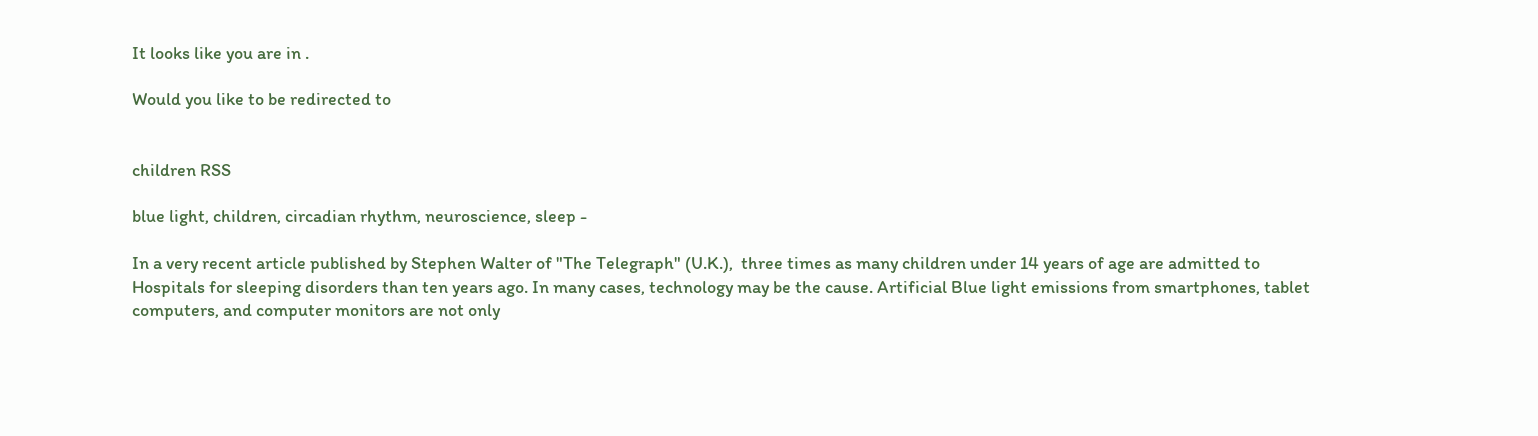It looks like you are in .

Would you like to be redirected to


children RSS

blue light, children, circadian rhythm, neuroscience, sleep -

In a very recent article published by Stephen Walter of "The Telegraph" (U.K.),  three times as many children under 14 years of age are admitted to Hospitals for sleeping disorders than ten years ago. In many cases, technology may be the cause. Artificial Blue light emissions from smartphones, tablet computers, and computer monitors are not only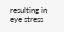resulting in eye stress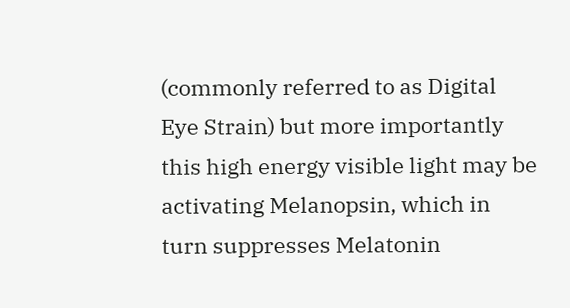(commonly referred to as Digital Eye Strain) but more importantly this high energy visible light may be activating Melanopsin, which in turn suppresses Melatonin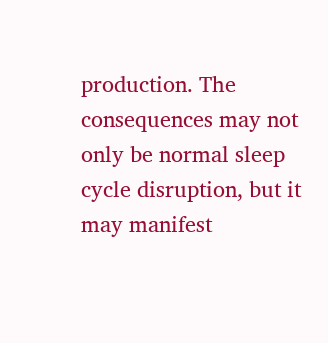production. The consequences may not only be normal sleep cycle disruption, but it may manifest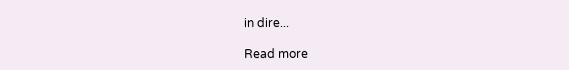in dire...

Read more